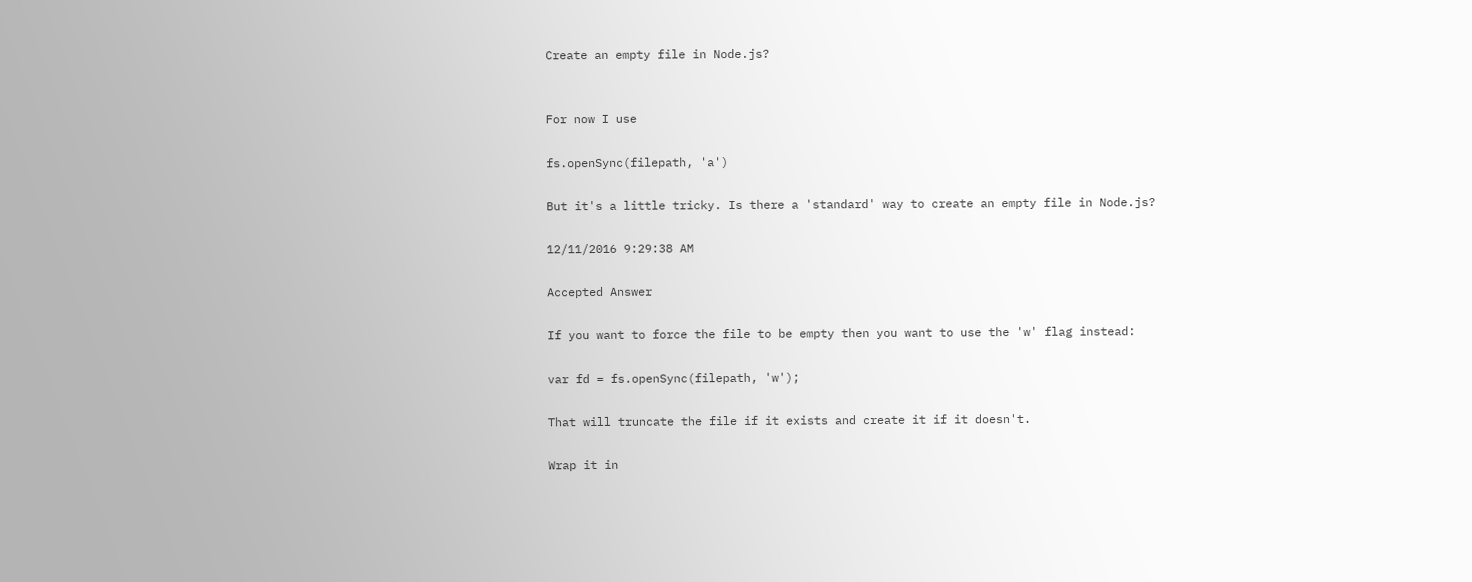Create an empty file in Node.js?


For now I use

fs.openSync(filepath, 'a')

But it's a little tricky. Is there a 'standard' way to create an empty file in Node.js?

12/11/2016 9:29:38 AM

Accepted Answer

If you want to force the file to be empty then you want to use the 'w' flag instead:

var fd = fs.openSync(filepath, 'w');

That will truncate the file if it exists and create it if it doesn't.

Wrap it in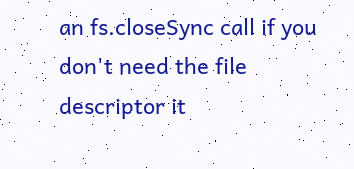an fs.closeSync call if you don't need the file descriptor it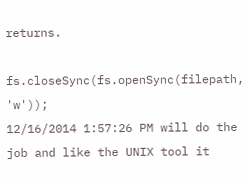returns.

fs.closeSync(fs.openSync(filepath, 'w'));
12/16/2014 1:57:26 PM will do the job and like the UNIX tool it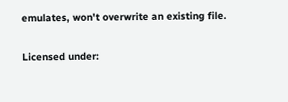emulates, won't overwrite an existing file.

Licensed under: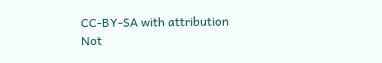CC-BY-SA with attribution
Not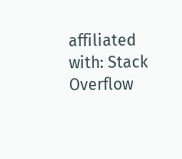affiliated with: Stack Overflow